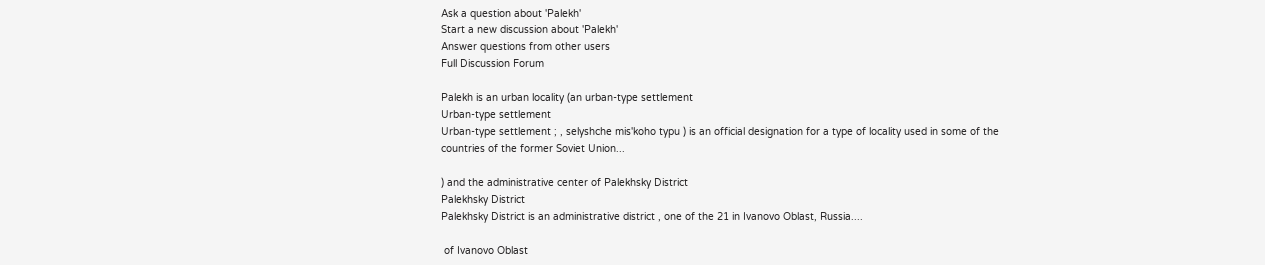Ask a question about 'Palekh'
Start a new discussion about 'Palekh'
Answer questions from other users
Full Discussion Forum

Palekh is an urban locality (an urban-type settlement
Urban-type settlement
Urban-type settlement ; , selyshche mis'koho typu ) is an official designation for a type of locality used in some of the countries of the former Soviet Union...

) and the administrative center of Palekhsky District
Palekhsky District
Palekhsky District is an administrative district , one of the 21 in Ivanovo Oblast, Russia....

 of Ivanovo Oblast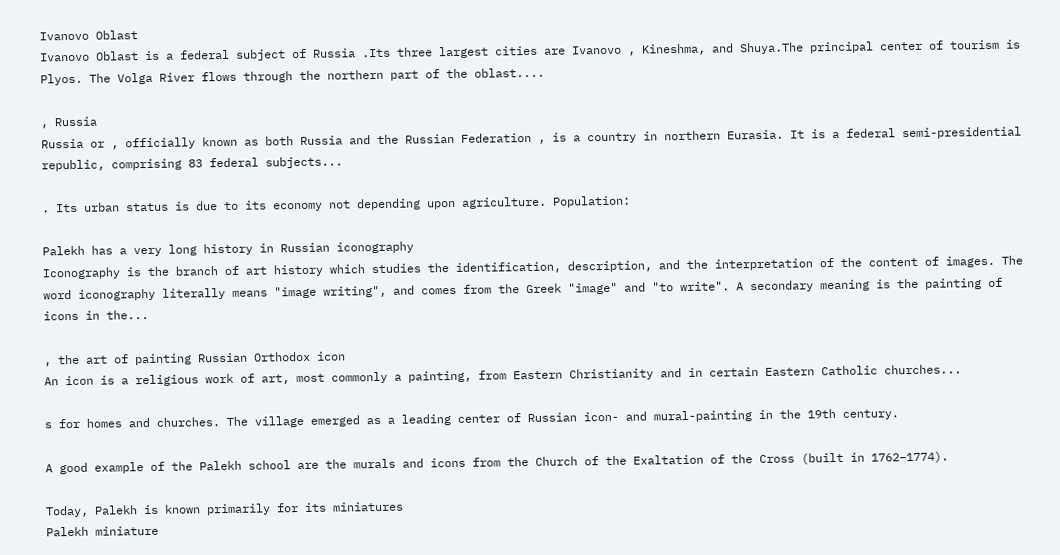Ivanovo Oblast
Ivanovo Oblast is a federal subject of Russia .Its three largest cities are Ivanovo , Kineshma, and Shuya.The principal center of tourism is Plyos. The Volga River flows through the northern part of the oblast....

, Russia
Russia or , officially known as both Russia and the Russian Federation , is a country in northern Eurasia. It is a federal semi-presidential republic, comprising 83 federal subjects...

. Its urban status is due to its economy not depending upon agriculture. Population:

Palekh has a very long history in Russian iconography
Iconography is the branch of art history which studies the identification, description, and the interpretation of the content of images. The word iconography literally means "image writing", and comes from the Greek "image" and "to write". A secondary meaning is the painting of icons in the...

, the art of painting Russian Orthodox icon
An icon is a religious work of art, most commonly a painting, from Eastern Christianity and in certain Eastern Catholic churches...

s for homes and churches. The village emerged as a leading center of Russian icon- and mural-painting in the 19th century.

A good example of the Palekh school are the murals and icons from the Church of the Exaltation of the Cross (built in 1762–1774).

Today, Palekh is known primarily for its miniatures
Palekh miniature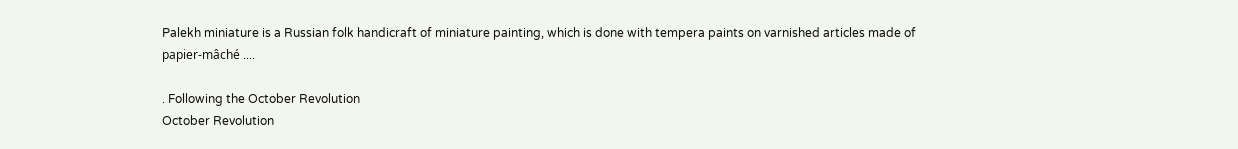Palekh miniature is a Russian folk handicraft of miniature painting, which is done with tempera paints on varnished articles made of papier-mâché ....

. Following the October Revolution
October Revolution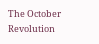The October Revolution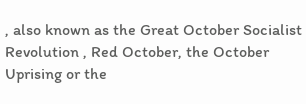, also known as the Great October Socialist Revolution , Red October, the October Uprising or the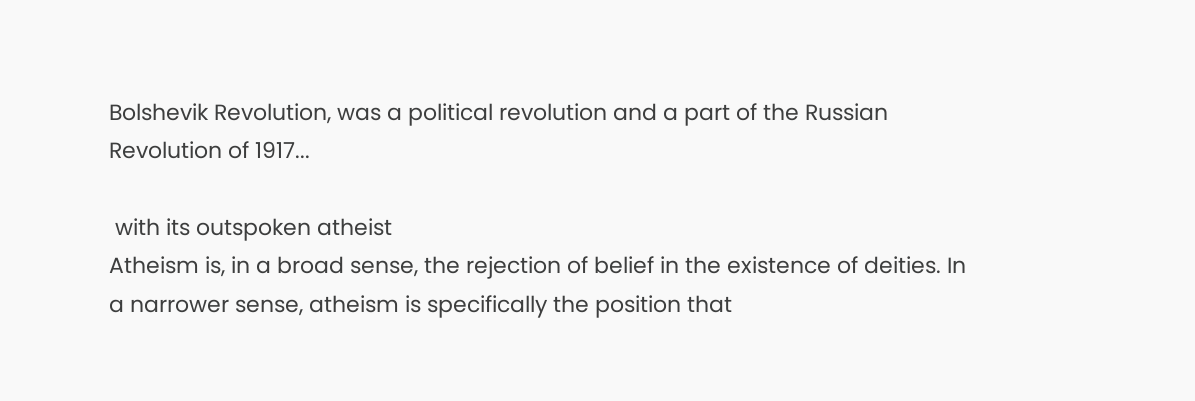Bolshevik Revolution, was a political revolution and a part of the Russian Revolution of 1917...

 with its outspoken atheist
Atheism is, in a broad sense, the rejection of belief in the existence of deities. In a narrower sense, atheism is specifically the position that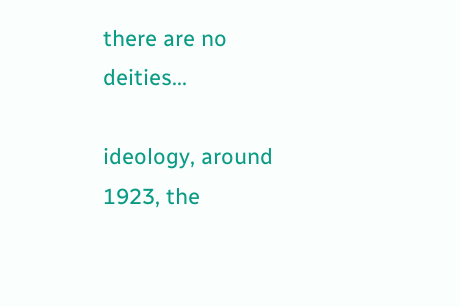there are no deities...

ideology, around 1923, the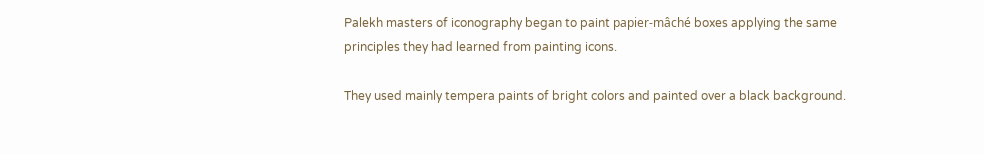Palekh masters of iconography began to paint papier-mâché boxes applying the same principles they had learned from painting icons.

They used mainly tempera paints of bright colors and painted over a black background.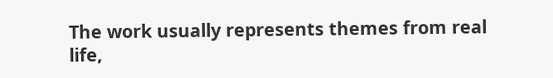The work usually represents themes from real life,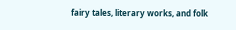fairy tales, literary works, and folk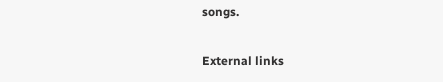songs.

External links